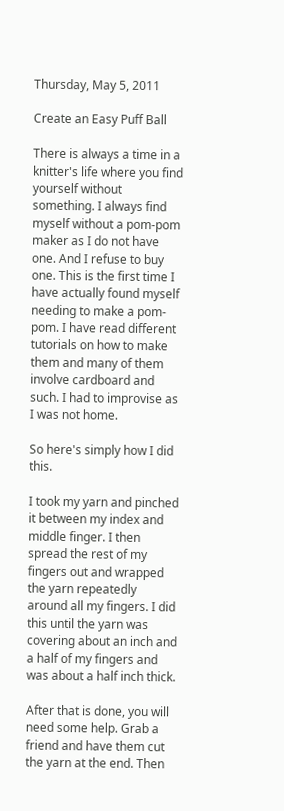Thursday, May 5, 2011

Create an Easy Puff Ball

There is always a time in a knitter's life where you find yourself without something. I always find myself without a pom-pom maker as I do not have one. And I refuse to buy one. This is the first time I have actually found myself needing to make a pom-pom. I have read different tutorials on how to make them and many of them involve cardboard and such. I had to improvise as I was not home.

So here's simply how I did this.

I took my yarn and pinched it between my index and middle finger. I then spread the rest of my fingers out and wrapped the yarn repeatedly around all my fingers. I did this until the yarn was covering about an inch and a half of my fingers and was about a half inch thick.

After that is done, you will need some help. Grab a friend and have them cut the yarn at the end. Then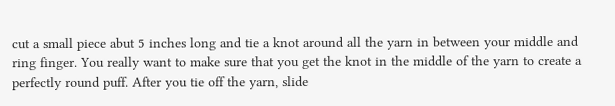cut a small piece abut 5 inches long and tie a knot around all the yarn in between your middle and ring finger. You really want to make sure that you get the knot in the middle of the yarn to create a perfectly round puff. After you tie off the yarn, slide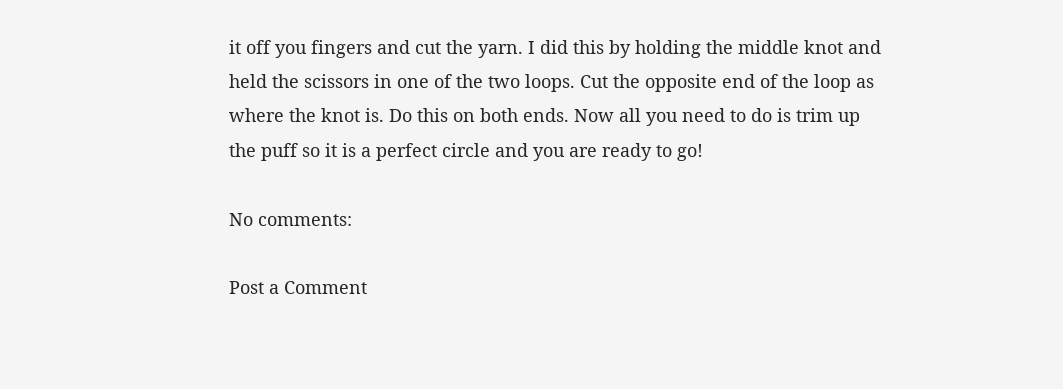it off you fingers and cut the yarn. I did this by holding the middle knot and held the scissors in one of the two loops. Cut the opposite end of the loop as where the knot is. Do this on both ends. Now all you need to do is trim up the puff so it is a perfect circle and you are ready to go!

No comments:

Post a Comment